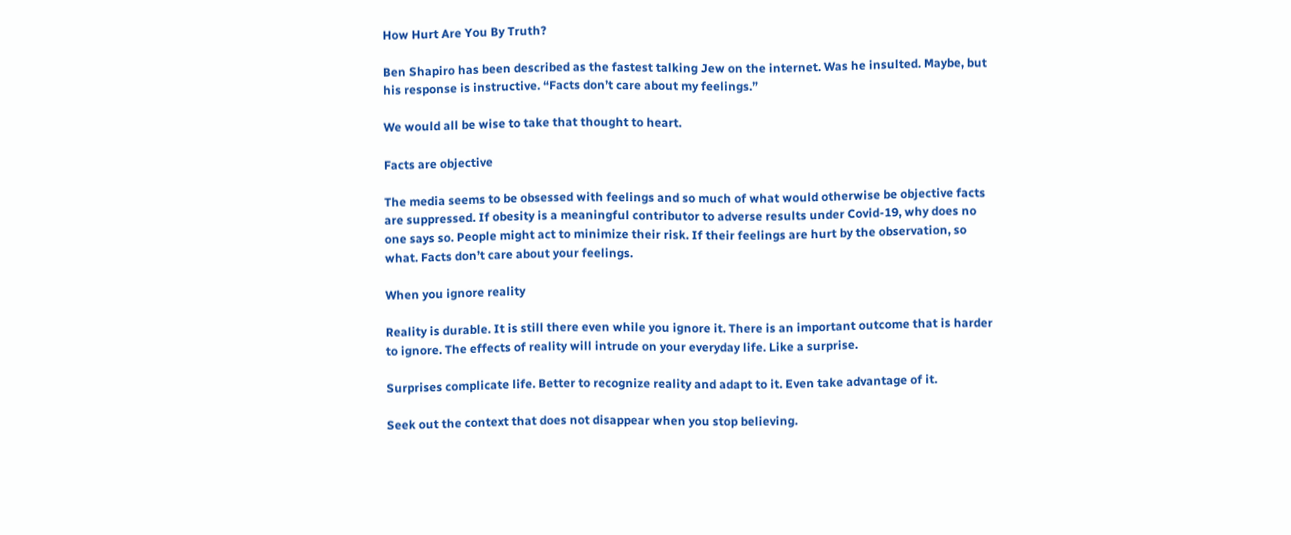How Hurt Are You By Truth?

Ben Shapiro has been described as the fastest talking Jew on the internet. Was he insulted. Maybe, but his response is instructive. “Facts don’t care about my feelings.”

We would all be wise to take that thought to heart.

Facts are objective

The media seems to be obsessed with feelings and so much of what would otherwise be objective facts are suppressed. If obesity is a meaningful contributor to adverse results under Covid-19, why does no one says so. People might act to minimize their risk. If their feelings are hurt by the observation, so what. Facts don’t care about your feelings.

When you ignore reality

Reality is durable. It is still there even while you ignore it. There is an important outcome that is harder to ignore. The effects of reality will intrude on your everyday life. Like a surprise.

Surprises complicate life. Better to recognize reality and adapt to it. Even take advantage of it.

Seek out the context that does not disappear when you stop believing.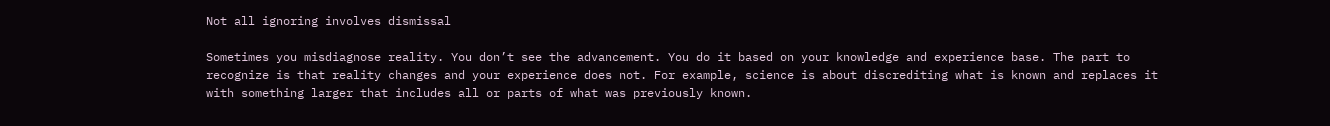Not all ignoring involves dismissal

Sometimes you misdiagnose reality. You don’t see the advancement. You do it based on your knowledge and experience base. The part to recognize is that reality changes and your experience does not. For example, science is about discrediting what is known and replaces it with something larger that includes all or parts of what was previously known.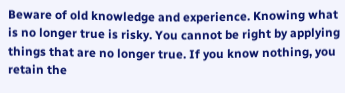Beware of old knowledge and experience. Knowing what is no longer true is risky. You cannot be right by applying things that are no longer true. If you know nothing, you retain the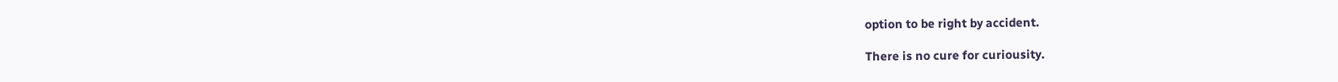option to be right by accident.

There is no cure for curiousity.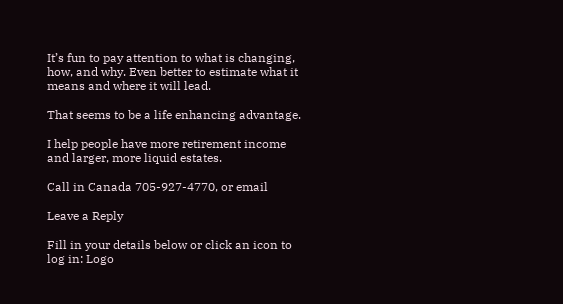It’s fun to pay attention to what is changing, how, and why. Even better to estimate what it means and where it will lead.

That seems to be a life enhancing advantage.

I help people have more retirement income and larger, more liquid estates.

Call in Canada 705-927-4770, or email

Leave a Reply

Fill in your details below or click an icon to log in: Logo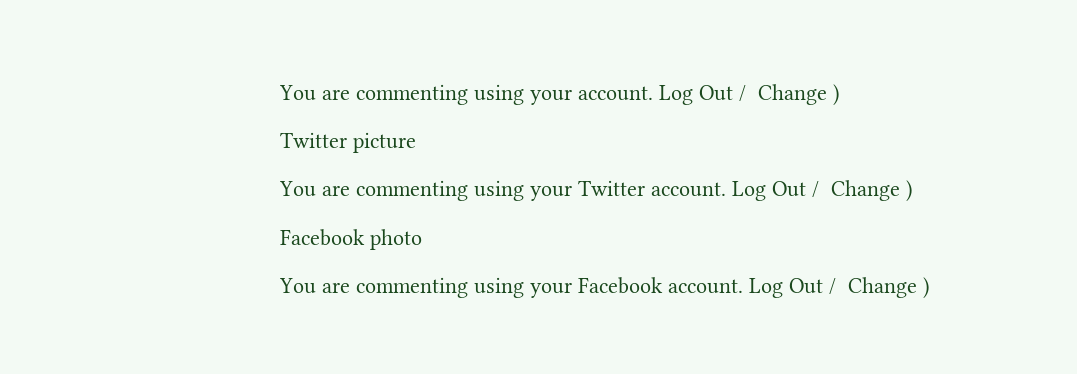You are commenting using your account. Log Out /  Change )

Twitter picture

You are commenting using your Twitter account. Log Out /  Change )

Facebook photo

You are commenting using your Facebook account. Log Out /  Change )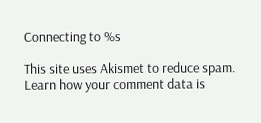Connecting to %s

This site uses Akismet to reduce spam. Learn how your comment data is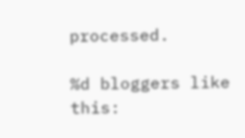processed.

%d bloggers like this: